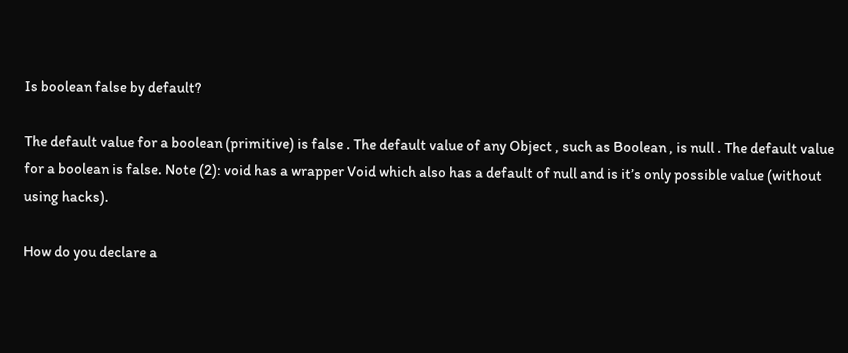Is boolean false by default?

The default value for a boolean (primitive) is false . The default value of any Object , such as Boolean , is null . The default value for a boolean is false. Note (2): void has a wrapper Void which also has a default of null and is it’s only possible value (without using hacks).

How do you declare a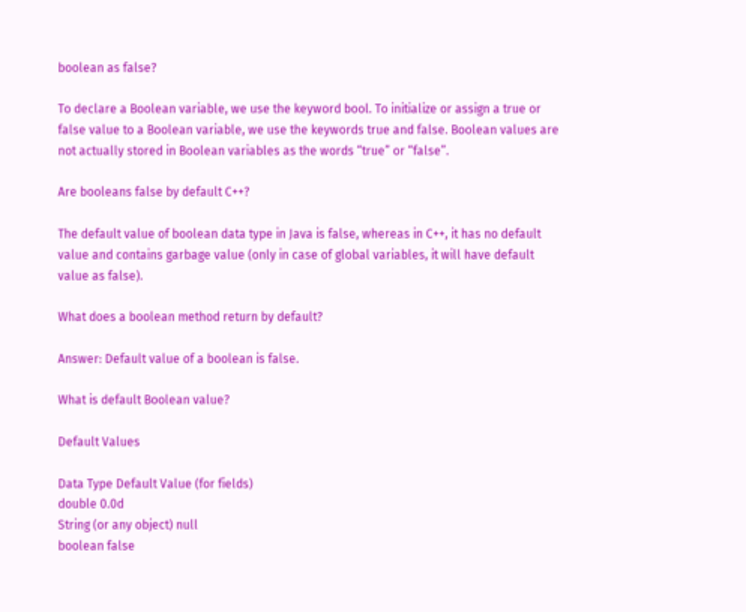boolean as false?

To declare a Boolean variable, we use the keyword bool. To initialize or assign a true or false value to a Boolean variable, we use the keywords true and false. Boolean values are not actually stored in Boolean variables as the words “true” or “false”.

Are booleans false by default C++?

The default value of boolean data type in Java is false, whereas in C++, it has no default value and contains garbage value (only in case of global variables, it will have default value as false).

What does a boolean method return by default?

Answer: Default value of a boolean is false.

What is default Boolean value?

Default Values

Data Type Default Value (for fields)
double 0.0d
String (or any object) null
boolean false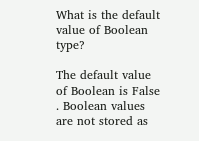What is the default value of Boolean type?

The default value of Boolean is False . Boolean values are not stored as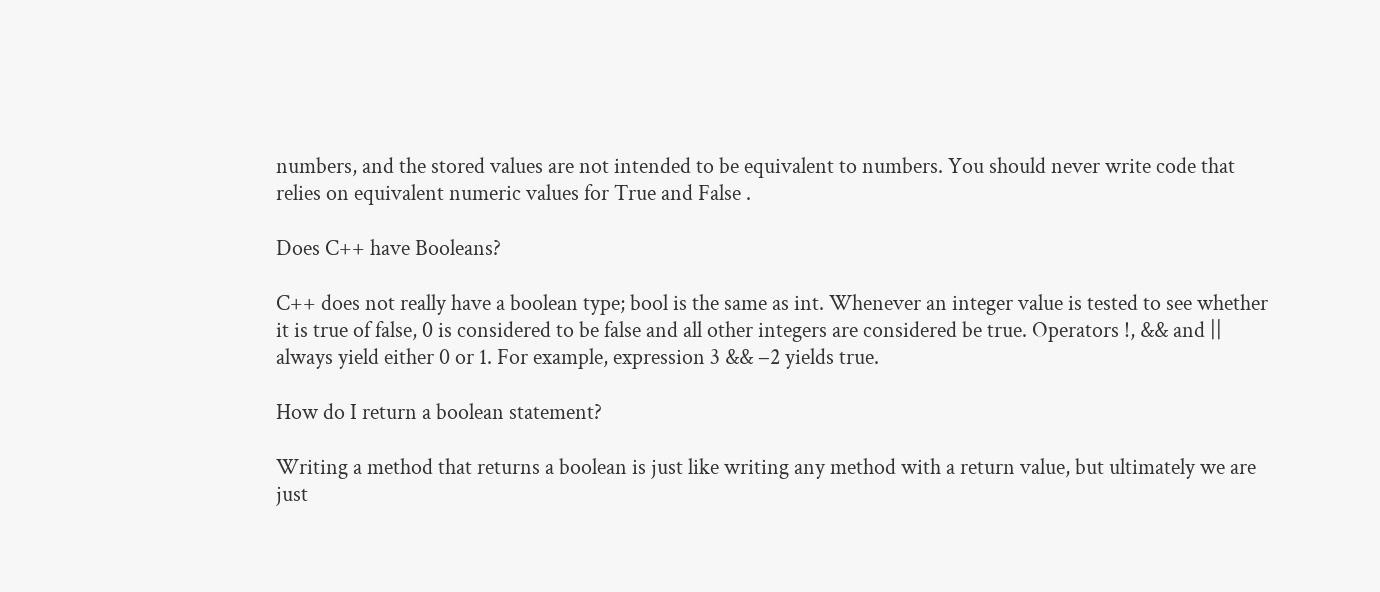numbers, and the stored values are not intended to be equivalent to numbers. You should never write code that relies on equivalent numeric values for True and False .

Does C++ have Booleans?

C++ does not really have a boolean type; bool is the same as int. Whenever an integer value is tested to see whether it is true of false, 0 is considered to be false and all other integers are considered be true. Operators !, && and || always yield either 0 or 1. For example, expression 3 && −2 yields true.

How do I return a boolean statement?

Writing a method that returns a boolean is just like writing any method with a return value, but ultimately we are just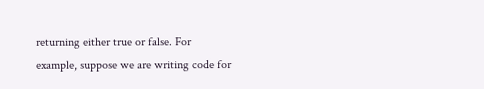returning either true or false. For example, suppose we are writing code for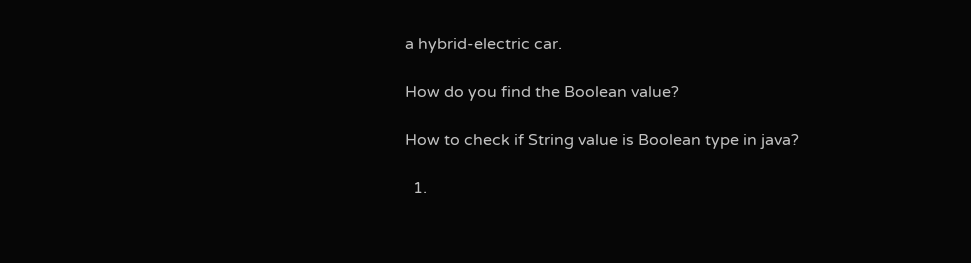a hybrid-electric car.

How do you find the Boolean value?

How to check if String value is Boolean type in java?

  1.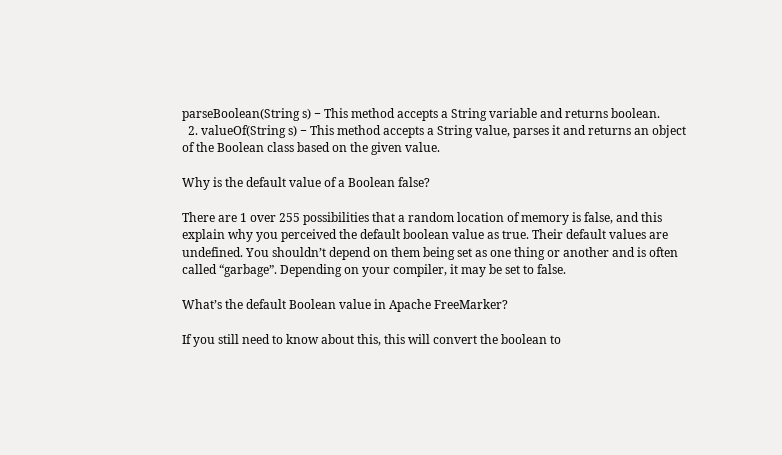parseBoolean(String s) − This method accepts a String variable and returns boolean.
  2. valueOf(String s) − This method accepts a String value, parses it and returns an object of the Boolean class based on the given value.

Why is the default value of a Boolean false?

There are 1 over 255 possibilities that a random location of memory is false, and this explain why you perceived the default boolean value as true. Their default values are undefined. You shouldn’t depend on them being set as one thing or another and is often called “garbage”. Depending on your compiler, it may be set to false.

What’s the default Boolean value in Apache FreeMarker?

If you still need to know about this, this will convert the boolean to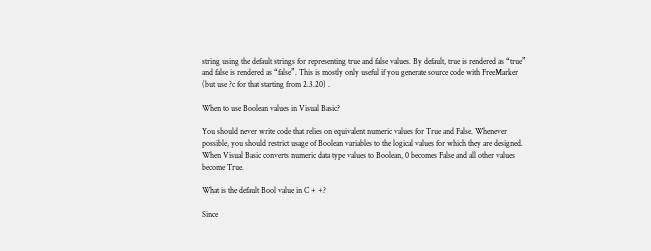string using the default strings for representing true and false values. By default, true is rendered as “true” and false is rendered as “false”. This is mostly only useful if you generate source code with FreeMarker (but use ?c for that starting from 2.3.20) .

When to use Boolean values in Visual Basic?

You should never write code that relies on equivalent numeric values for True and False. Whenever possible, you should restrict usage of Boolean variables to the logical values for which they are designed. When Visual Basic converts numeric data type values to Boolean, 0 becomes False and all other values become True.

What is the default Bool value in C + +?

Since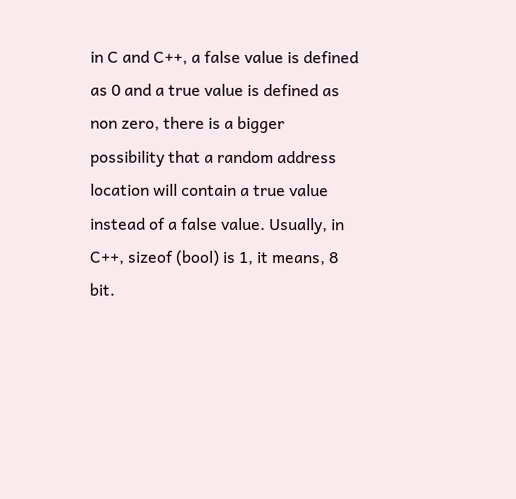in C and C++, a false value is defined as 0 and a true value is defined as non zero, there is a bigger possibility that a random address location will contain a true value instead of a false value. Usually, in C++, sizeof (bool) is 1, it means, 8 bit.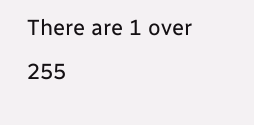There are 1 over 255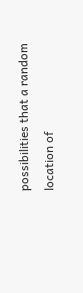possibilities that a random location of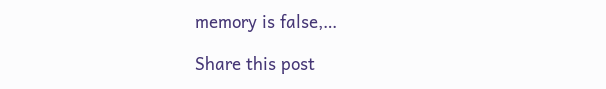memory is false,…

Share this post